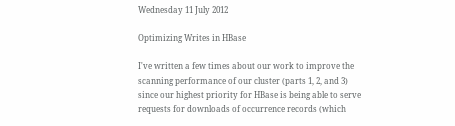Wednesday 11 July 2012

Optimizing Writes in HBase

I've written a few times about our work to improve the scanning performance of our cluster (parts 1, 2, and 3) since our highest priority for HBase is being able to serve requests for downloads of occurrence records (which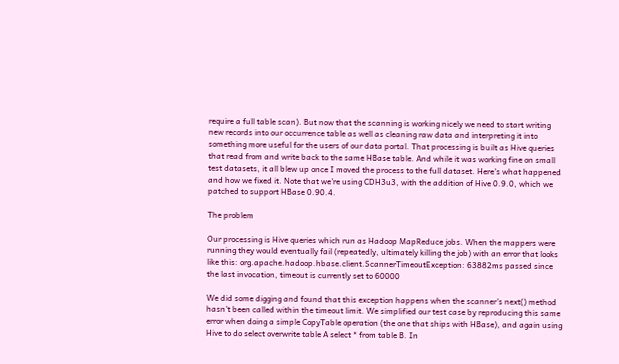require a full table scan). But now that the scanning is working nicely we need to start writing new records into our occurrence table as well as cleaning raw data and interpreting it into something more useful for the users of our data portal. That processing is built as Hive queries that read from and write back to the same HBase table. And while it was working fine on small test datasets, it all blew up once I moved the process to the full dataset. Here's what happened and how we fixed it. Note that we're using CDH3u3, with the addition of Hive 0.9.0, which we patched to support HBase 0.90.4.

The problem

Our processing is Hive queries which run as Hadoop MapReduce jobs. When the mappers were running they would eventually fail (repeatedly, ultimately killing the job) with an error that looks like this: org.apache.hadoop.hbase.client.ScannerTimeoutException: 63882ms passed since the last invocation, timeout is currently set to 60000

We did some digging and found that this exception happens when the scanner's next() method hasn't been called within the timeout limit. We simplified our test case by reproducing this same error when doing a simple CopyTable operation (the one that ships with HBase), and again using Hive to do select overwrite table A select * from table B. In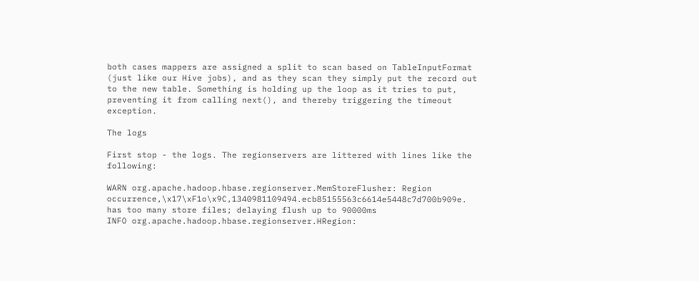both cases mappers are assigned a split to scan based on TableInputFormat (just like our Hive jobs), and as they scan they simply put the record out to the new table. Something is holding up the loop as it tries to put, preventing it from calling next(), and thereby triggering the timeout exception.

The logs

First stop - the logs. The regionservers are littered with lines like the following:

WARN org.apache.hadoop.hbase.regionserver.MemStoreFlusher: Region occurrence,\x17\xF1o\x9C,1340981109494.ecb85155563c6614e5448c7d700b909e. has too many store files; delaying flush up to 90000ms
INFO org.apache.hadoop.hbase.regionserver.HRegion: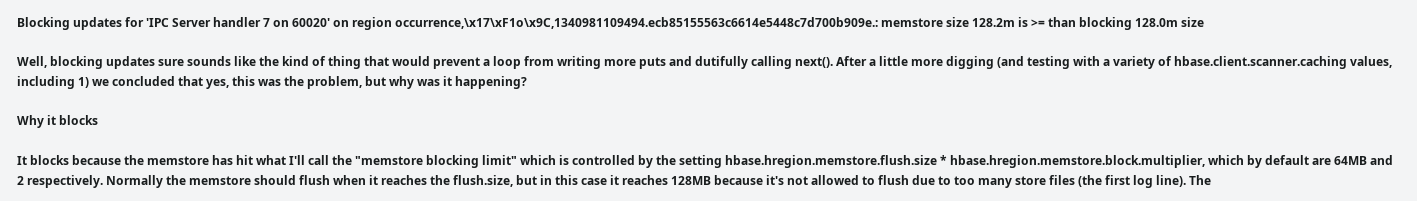Blocking updates for 'IPC Server handler 7 on 60020' on region occurrence,\x17\xF1o\x9C,1340981109494.ecb85155563c6614e5448c7d700b909e.: memstore size 128.2m is >= than blocking 128.0m size

Well, blocking updates sure sounds like the kind of thing that would prevent a loop from writing more puts and dutifully calling next(). After a little more digging (and testing with a variety of hbase.client.scanner.caching values, including 1) we concluded that yes, this was the problem, but why was it happening?

Why it blocks

It blocks because the memstore has hit what I'll call the "memstore blocking limit" which is controlled by the setting hbase.hregion.memstore.flush.size * hbase.hregion.memstore.block.multiplier, which by default are 64MB and 2 respectively. Normally the memstore should flush when it reaches the flush.size, but in this case it reaches 128MB because it's not allowed to flush due to too many store files (the first log line). The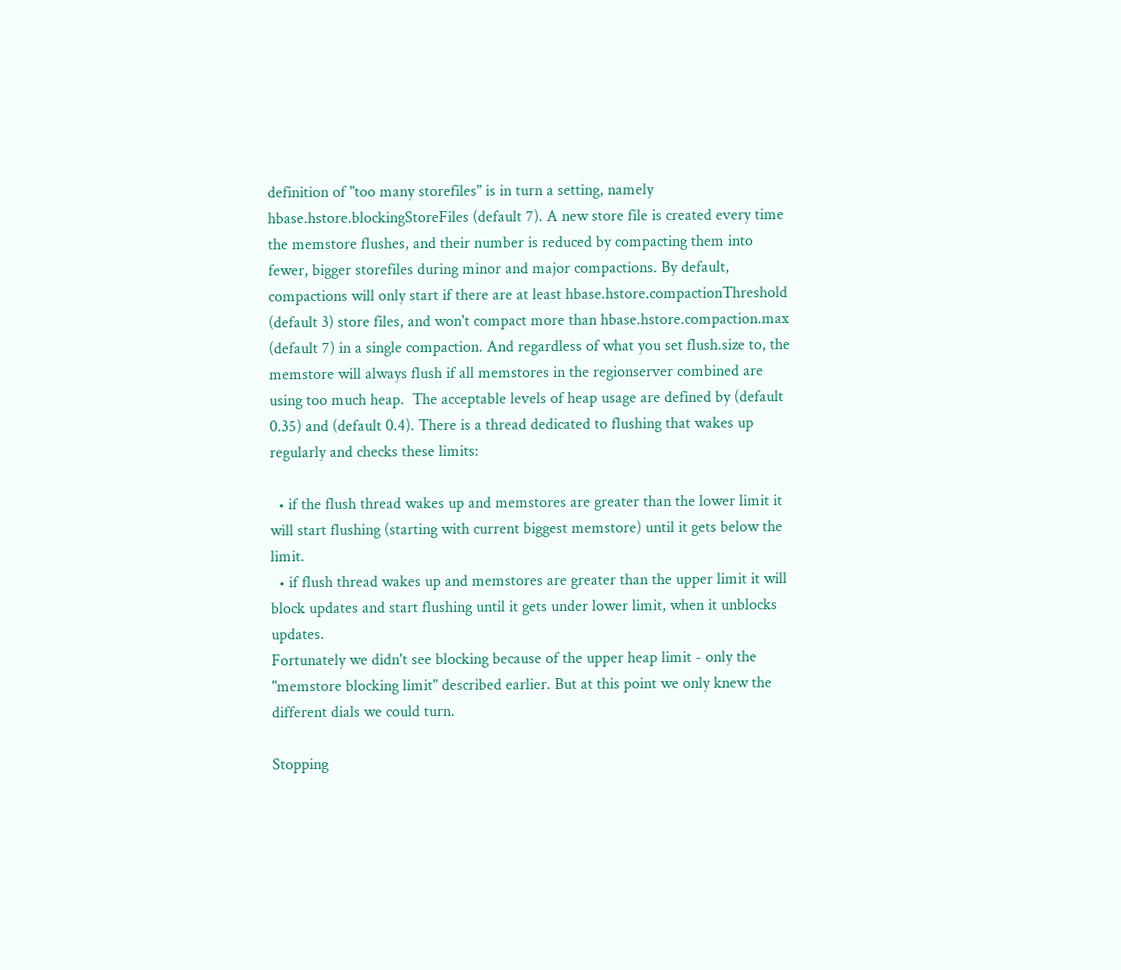definition of "too many storefiles" is in turn a setting, namely hbase.hstore.blockingStoreFiles (default 7). A new store file is created every time the memstore flushes, and their number is reduced by compacting them into fewer, bigger storefiles during minor and major compactions. By default, compactions will only start if there are at least hbase.hstore.compactionThreshold (default 3) store files, and won't compact more than hbase.hstore.compaction.max (default 7) in a single compaction. And regardless of what you set flush.size to, the memstore will always flush if all memstores in the regionserver combined are using too much heap.  The acceptable levels of heap usage are defined by (default 0.35) and (default 0.4). There is a thread dedicated to flushing that wakes up regularly and checks these limits:

  • if the flush thread wakes up and memstores are greater than the lower limit it will start flushing (starting with current biggest memstore) until it gets below the limit.
  • if flush thread wakes up and memstores are greater than the upper limit it will block updates and start flushing until it gets under lower limit, when it unblocks updates.
Fortunately we didn't see blocking because of the upper heap limit - only the "memstore blocking limit" described earlier. But at this point we only knew the different dials we could turn.

Stopping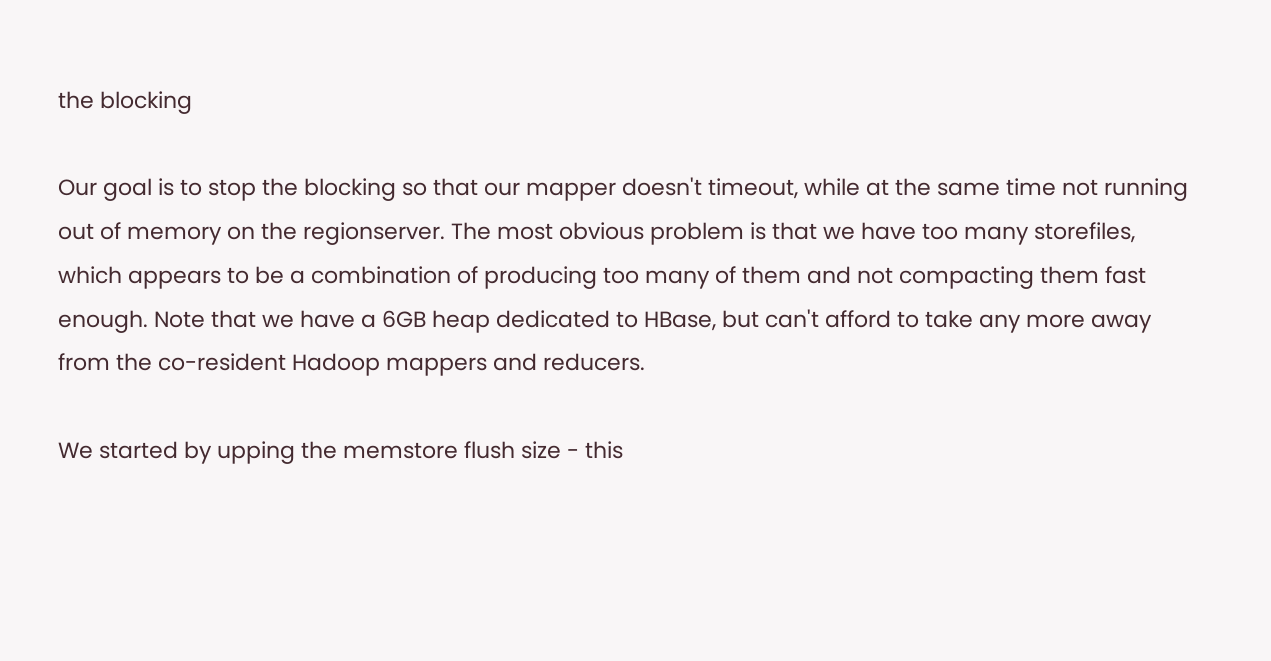the blocking

Our goal is to stop the blocking so that our mapper doesn't timeout, while at the same time not running out of memory on the regionserver. The most obvious problem is that we have too many storefiles, which appears to be a combination of producing too many of them and not compacting them fast enough. Note that we have a 6GB heap dedicated to HBase, but can't afford to take any more away from the co-resident Hadoop mappers and reducers.

We started by upping the memstore flush size - this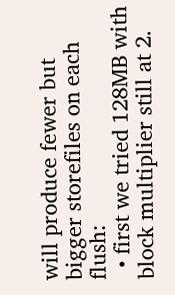will produce fewer but bigger storefiles on each flush:
  • first we tried 128MB with block multiplier still at 2.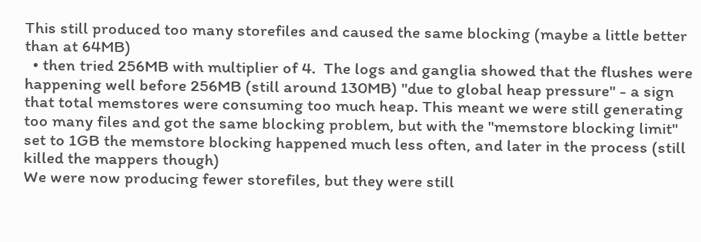This still produced too many storefiles and caused the same blocking (maybe a little better than at 64MB)
  • then tried 256MB with multiplier of 4.  The logs and ganglia showed that the flushes were happening well before 256MB (still around 130MB) "due to global heap pressure" - a sign that total memstores were consuming too much heap. This meant we were still generating too many files and got the same blocking problem, but with the "memstore blocking limit" set to 1GB the memstore blocking happened much less often, and later in the process (still killed the mappers though)
We were now producing fewer storefiles, but they were still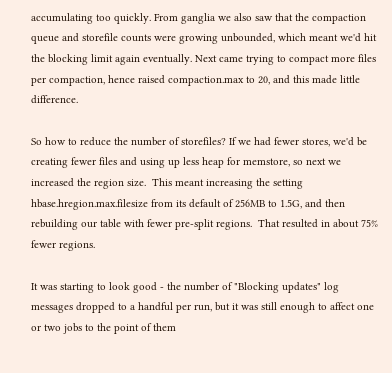accumulating too quickly. From ganglia we also saw that the compaction queue and storefile counts were growing unbounded, which meant we'd hit the blocking limit again eventually. Next came trying to compact more files per compaction, hence raised compaction.max to 20, and this made little difference.

So how to reduce the number of storefiles? If we had fewer stores, we'd be creating fewer files and using up less heap for memstore, so next we increased the region size.  This meant increasing the setting hbase.hregion.max.filesize from its default of 256MB to 1.5G, and then rebuilding our table with fewer pre-split regions.  That resulted in about 75% fewer regions.

It was starting to look good - the number of "Blocking updates" log messages dropped to a handful per run, but it was still enough to affect one or two jobs to the point of them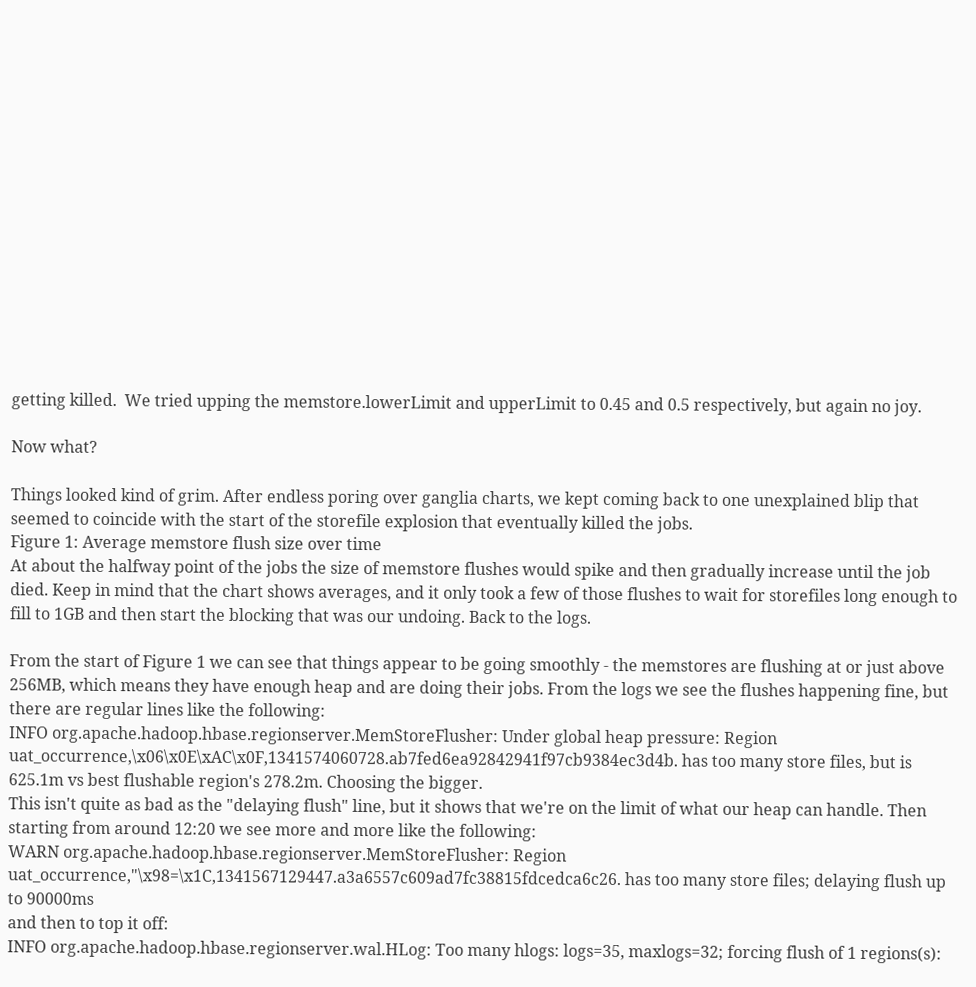getting killed.  We tried upping the memstore.lowerLimit and upperLimit to 0.45 and 0.5 respectively, but again no joy.

Now what?

Things looked kind of grim. After endless poring over ganglia charts, we kept coming back to one unexplained blip that seemed to coincide with the start of the storefile explosion that eventually killed the jobs.
Figure 1: Average memstore flush size over time
At about the halfway point of the jobs the size of memstore flushes would spike and then gradually increase until the job died. Keep in mind that the chart shows averages, and it only took a few of those flushes to wait for storefiles long enough to fill to 1GB and then start the blocking that was our undoing. Back to the logs.

From the start of Figure 1 we can see that things appear to be going smoothly - the memstores are flushing at or just above 256MB, which means they have enough heap and are doing their jobs. From the logs we see the flushes happening fine, but there are regular lines like the following:
INFO org.apache.hadoop.hbase.regionserver.MemStoreFlusher: Under global heap pressure: Region uat_occurrence,\x06\x0E\xAC\x0F,1341574060728.ab7fed6ea92842941f97cb9384ec3d4b. has too many store files, but is 625.1m vs best flushable region's 278.2m. Choosing the bigger.
This isn't quite as bad as the "delaying flush" line, but it shows that we're on the limit of what our heap can handle. Then starting from around 12:20 we see more and more like the following:
WARN org.apache.hadoop.hbase.regionserver.MemStoreFlusher: Region uat_occurrence,"\x98=\x1C,1341567129447.a3a6557c609ad7fc38815fdcedca6c26. has too many store files; delaying flush up to 90000ms
and then to top it off:
INFO org.apache.hadoop.hbase.regionserver.wal.HLog: Too many hlogs: logs=35, maxlogs=32; forcing flush of 1 regions(s):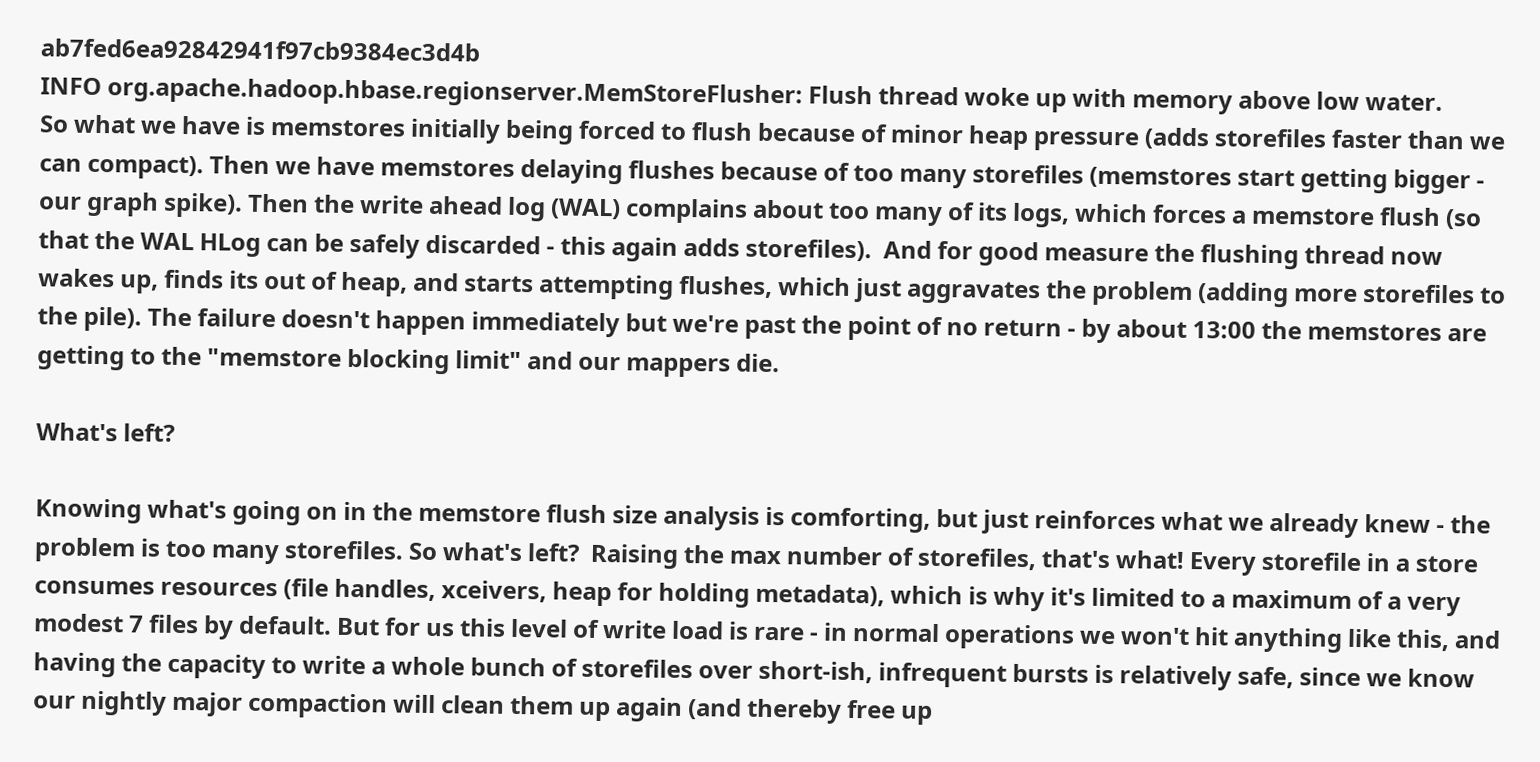ab7fed6ea92842941f97cb9384ec3d4b
INFO org.apache.hadoop.hbase.regionserver.MemStoreFlusher: Flush thread woke up with memory above low water.
So what we have is memstores initially being forced to flush because of minor heap pressure (adds storefiles faster than we can compact). Then we have memstores delaying flushes because of too many storefiles (memstores start getting bigger - our graph spike). Then the write ahead log (WAL) complains about too many of its logs, which forces a memstore flush (so that the WAL HLog can be safely discarded - this again adds storefiles).  And for good measure the flushing thread now wakes up, finds its out of heap, and starts attempting flushes, which just aggravates the problem (adding more storefiles to the pile). The failure doesn't happen immediately but we're past the point of no return - by about 13:00 the memstores are getting to the "memstore blocking limit" and our mappers die.

What's left?

Knowing what's going on in the memstore flush size analysis is comforting, but just reinforces what we already knew - the problem is too many storefiles. So what's left?  Raising the max number of storefiles, that's what! Every storefile in a store consumes resources (file handles, xceivers, heap for holding metadata), which is why it's limited to a maximum of a very modest 7 files by default. But for us this level of write load is rare - in normal operations we won't hit anything like this, and having the capacity to write a whole bunch of storefiles over short-ish, infrequent bursts is relatively safe, since we know our nightly major compaction will clean them up again (and thereby free up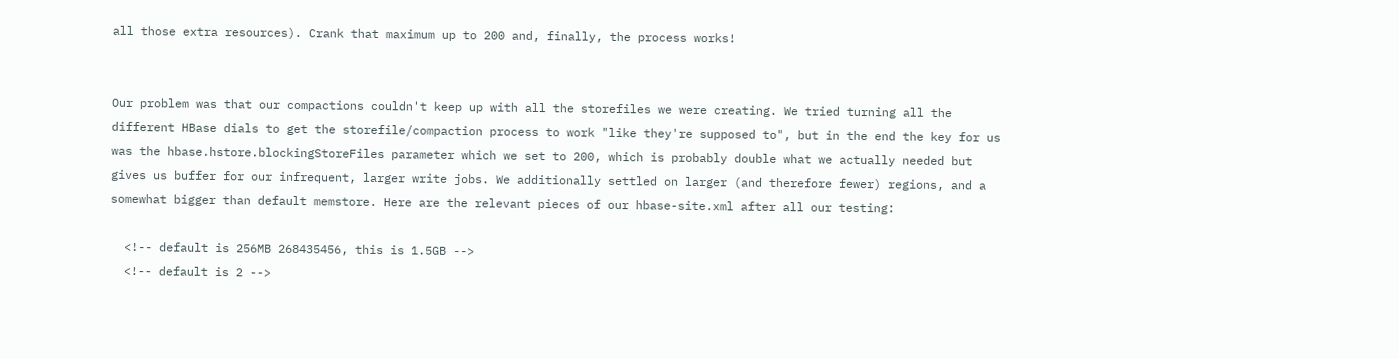all those extra resources). Crank that maximum up to 200 and, finally, the process works!


Our problem was that our compactions couldn't keep up with all the storefiles we were creating. We tried turning all the different HBase dials to get the storefile/compaction process to work "like they're supposed to", but in the end the key for us was the hbase.hstore.blockingStoreFiles parameter which we set to 200, which is probably double what we actually needed but gives us buffer for our infrequent, larger write jobs. We additionally settled on larger (and therefore fewer) regions, and a somewhat bigger than default memstore. Here are the relevant pieces of our hbase-site.xml after all our testing:

  <!-- default is 256MB 268435456, this is 1.5GB -->
  <!-- default is 2 -->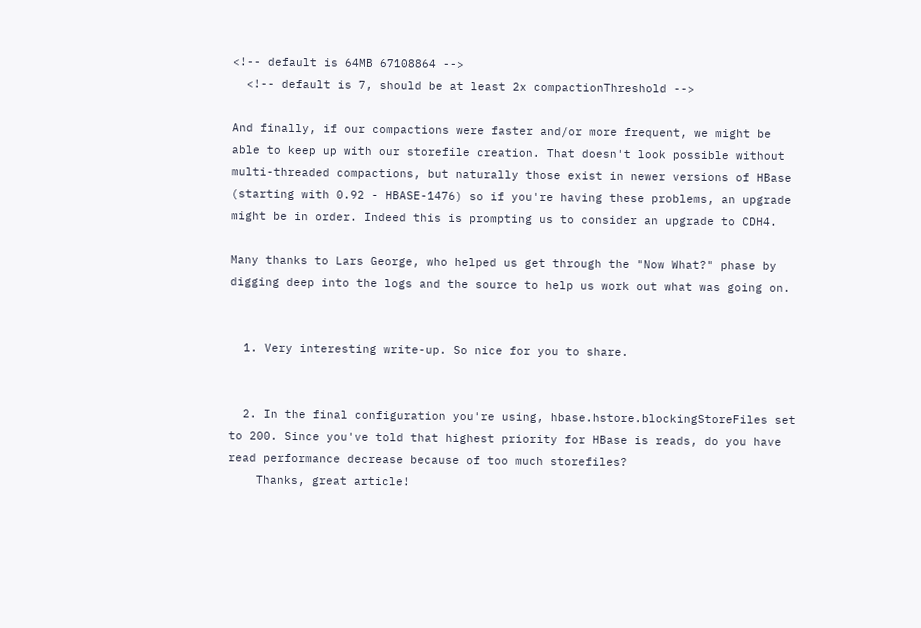<!-- default is 64MB 67108864 -->
  <!-- default is 7, should be at least 2x compactionThreshold -->

And finally, if our compactions were faster and/or more frequent, we might be able to keep up with our storefile creation. That doesn't look possible without multi-threaded compactions, but naturally those exist in newer versions of HBase (starting with 0.92 - HBASE-1476) so if you're having these problems, an upgrade might be in order. Indeed this is prompting us to consider an upgrade to CDH4.

Many thanks to Lars George, who helped us get through the "Now What?" phase by digging deep into the logs and the source to help us work out what was going on.


  1. Very interesting write-up. So nice for you to share.


  2. In the final configuration you're using, hbase.hstore.blockingStoreFiles set to 200. Since you've told that highest priority for HBase is reads, do you have read performance decrease because of too much storefiles?
    Thanks, great article!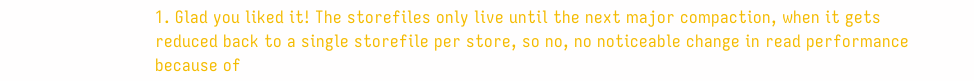1. Glad you liked it! The storefiles only live until the next major compaction, when it gets reduced back to a single storefile per store, so no, no noticeable change in read performance because of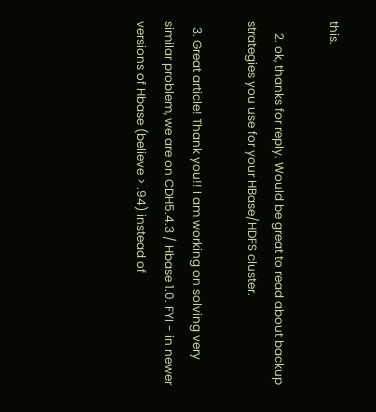this.

    2. ok, thanks for reply. Would be great to read about backup strategies you use for your HBase/HDFS cluster.

  3. Great article! Thank you!! I am working on solving very similar problem, we are on CDH5.4.3 / Hbase 1.0. FYI - in newer versions of Hbase (believe > .94) instead of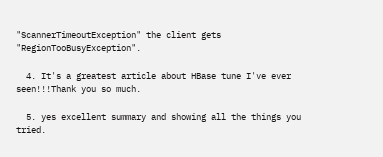"ScannerTimeoutException" the client gets "RegionTooBusyException".

  4. It's a greatest article about HBase tune I've ever seen!!!Thank you so much.

  5. yes excellent summary and showing all the things you tried.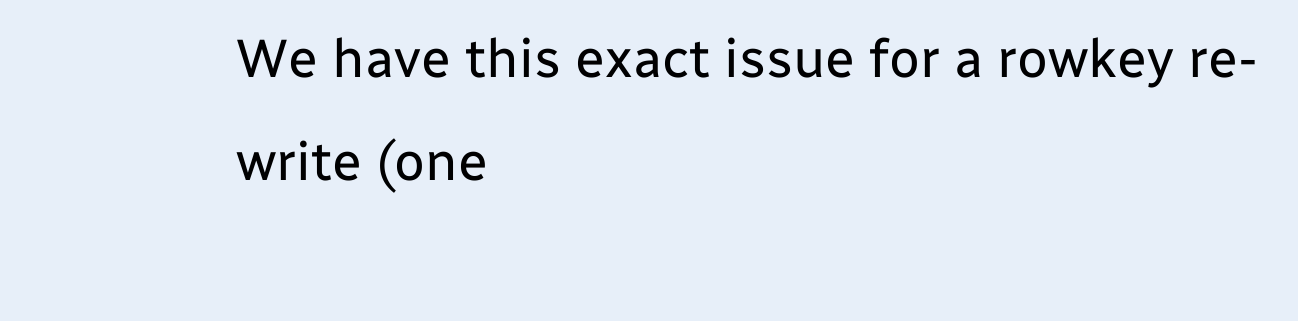We have this exact issue for a rowkey re-write (one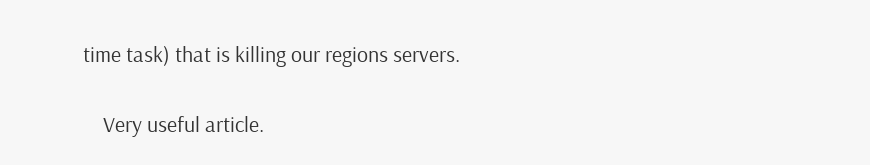time task) that is killing our regions servers.

    Very useful article.